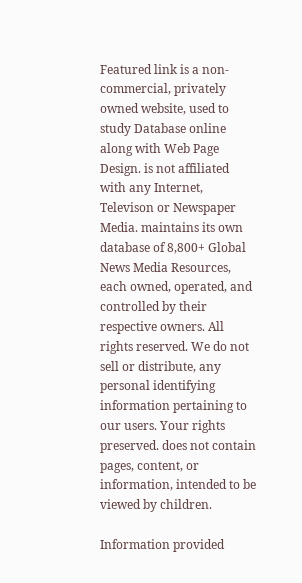Featured link is a non-commercial, privately owned website, used to study Database online along with Web Page Design. is not affiliated with any Internet, Televison or Newspaper Media. maintains its own database of 8,800+ Global News Media Resources, each owned, operated, and controlled by their respective owners. All rights reserved. We do not sell or distribute, any personal identifying information pertaining to our users. Your rights preserved. does not contain pages, content, or information, intended to be viewed by children.

Information provided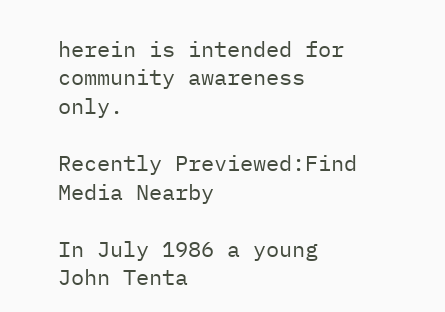herein is intended for community awareness only.

Recently Previewed:Find Media Nearby

In July 1986 a young John Tenta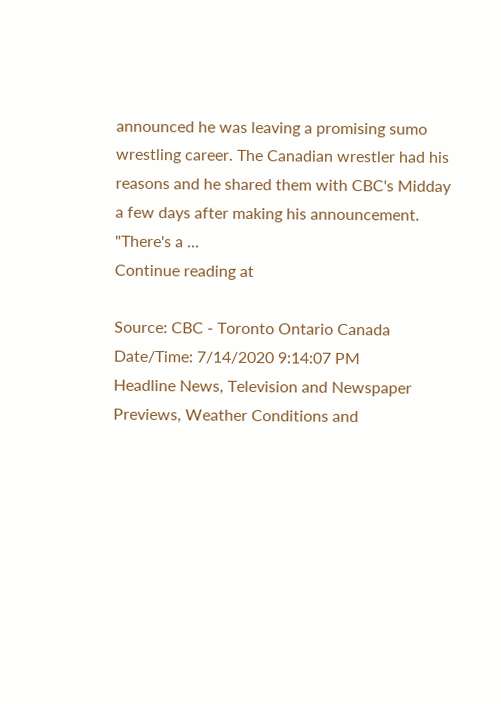announced he was leaving a promising sumo wrestling career. The Canadian wrestler had his reasons and he shared them with CBC's Midday a few days after making his announcement. "There's a ...
Continue reading at

Source: CBC - Toronto Ontario Canada
Date/Time: 7/14/2020 9:14:07 PM
Headline News, Television and Newspaper Previews, Weather Conditions and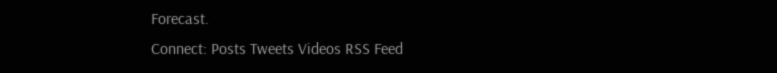Forecast.
Connect: Posts Tweets Videos RSS Feed